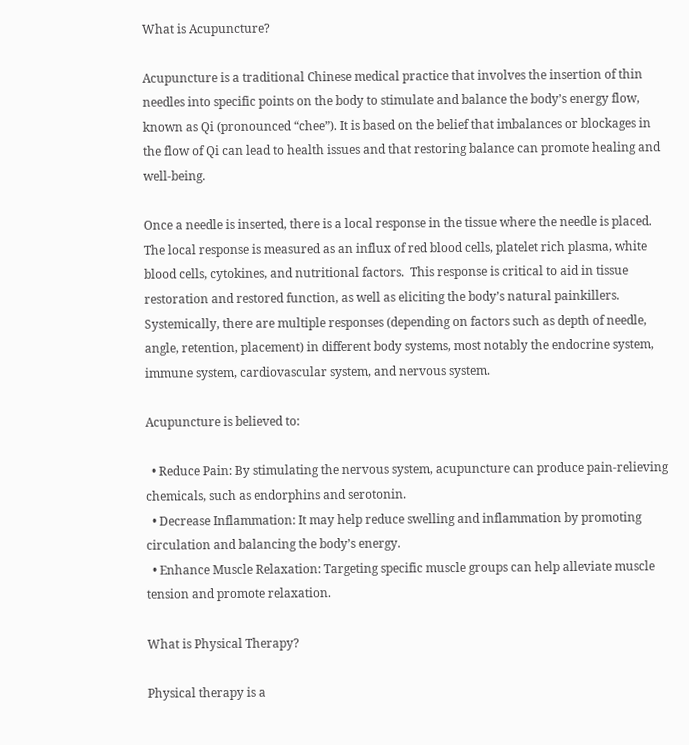What is Acupuncture?

Acupuncture is a traditional Chinese medical practice that involves the insertion of thin needles into specific points on the body to stimulate and balance the body’s energy flow, known as Qi (pronounced “chee”). It is based on the belief that imbalances or blockages in the flow of Qi can lead to health issues and that restoring balance can promote healing and well-being.

Once a needle is inserted, there is a local response in the tissue where the needle is placed.  The local response is measured as an influx of red blood cells, platelet rich plasma, white blood cells, cytokines, and nutritional factors.  This response is critical to aid in tissue restoration and restored function, as well as eliciting the body’s natural painkillers.  Systemically, there are multiple responses (depending on factors such as depth of needle, angle, retention, placement) in different body systems, most notably the endocrine system, immune system, cardiovascular system, and nervous system.

Acupuncture is believed to:

  • Reduce Pain: By stimulating the nervous system, acupuncture can produce pain-relieving chemicals, such as endorphins and serotonin.
  • Decrease Inflammation: It may help reduce swelling and inflammation by promoting circulation and balancing the body’s energy.
  • Enhance Muscle Relaxation: Targeting specific muscle groups can help alleviate muscle tension and promote relaxation.

What is Physical Therapy?

Physical therapy is a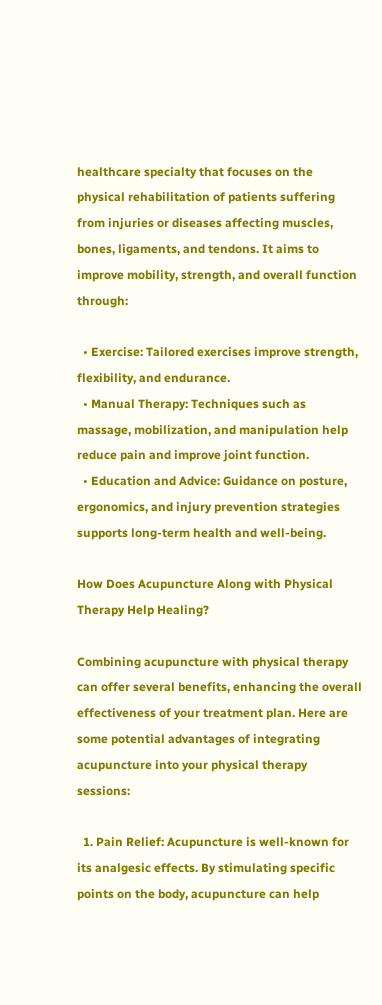healthcare specialty that focuses on the physical rehabilitation of patients suffering from injuries or diseases affecting muscles, bones, ligaments, and tendons. It aims to improve mobility, strength, and overall function through:

  • Exercise: Tailored exercises improve strength, flexibility, and endurance.
  • Manual Therapy: Techniques such as massage, mobilization, and manipulation help reduce pain and improve joint function.
  • Education and Advice: Guidance on posture, ergonomics, and injury prevention strategies supports long-term health and well-being.

How Does Acupuncture Along with Physical Therapy Help Healing?

Combining acupuncture with physical therapy can offer several benefits, enhancing the overall effectiveness of your treatment plan. Here are some potential advantages of integrating acupuncture into your physical therapy sessions:

  1. Pain Relief: Acupuncture is well-known for its analgesic effects. By stimulating specific points on the body, acupuncture can help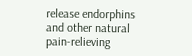release endorphins and other natural pain-relieving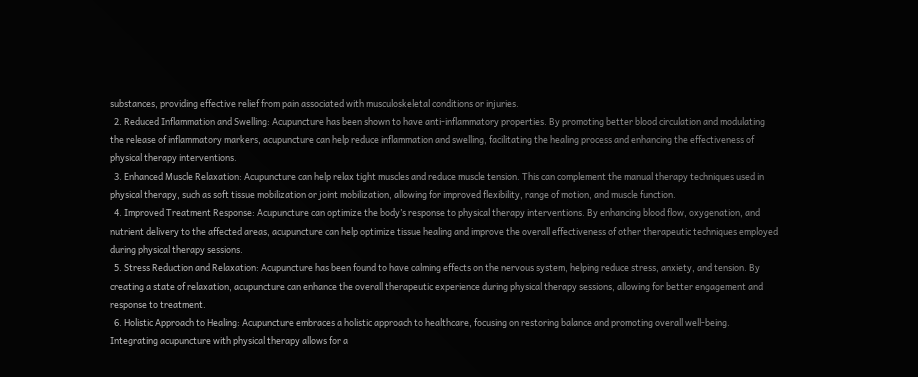substances, providing effective relief from pain associated with musculoskeletal conditions or injuries.
  2. Reduced Inflammation and Swelling: Acupuncture has been shown to have anti-inflammatory properties. By promoting better blood circulation and modulating the release of inflammatory markers, acupuncture can help reduce inflammation and swelling, facilitating the healing process and enhancing the effectiveness of physical therapy interventions.
  3. Enhanced Muscle Relaxation: Acupuncture can help relax tight muscles and reduce muscle tension. This can complement the manual therapy techniques used in physical therapy, such as soft tissue mobilization or joint mobilization, allowing for improved flexibility, range of motion, and muscle function.
  4. Improved Treatment Response: Acupuncture can optimize the body’s response to physical therapy interventions. By enhancing blood flow, oxygenation, and nutrient delivery to the affected areas, acupuncture can help optimize tissue healing and improve the overall effectiveness of other therapeutic techniques employed during physical therapy sessions.
  5. Stress Reduction and Relaxation: Acupuncture has been found to have calming effects on the nervous system, helping reduce stress, anxiety, and tension. By creating a state of relaxation, acupuncture can enhance the overall therapeutic experience during physical therapy sessions, allowing for better engagement and response to treatment.
  6. Holistic Approach to Healing: Acupuncture embraces a holistic approach to healthcare, focusing on restoring balance and promoting overall well-being. Integrating acupuncture with physical therapy allows for a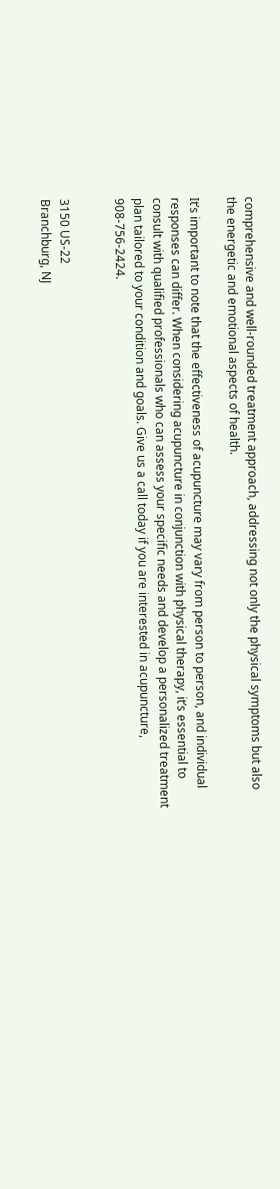comprehensive and well-rounded treatment approach, addressing not only the physical symptoms but also the energetic and emotional aspects of health.

It’s important to note that the effectiveness of acupuncture may vary from person to person, and individual responses can differ. When considering acupuncture in conjunction with physical therapy, it’s essential to consult with qualified professionals who can assess your specific needs and develop a personalized treatment plan tailored to your condition and goals. Give us a call today if you are interested in acupuncture, 908-756-2424.


3150 US-22
Branchburg, NJ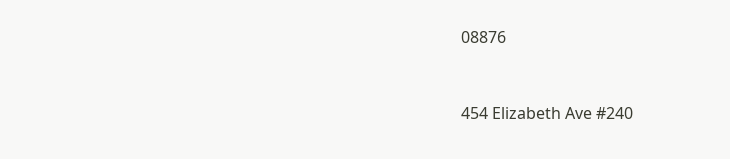08876


454 Elizabeth Ave #240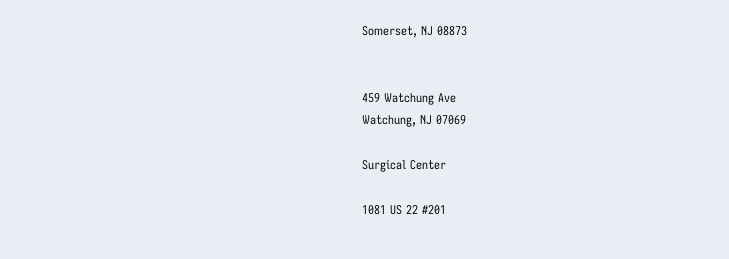Somerset, NJ 08873


459 Watchung Ave
Watchung, NJ 07069

Surgical Center

1081 US 22 #201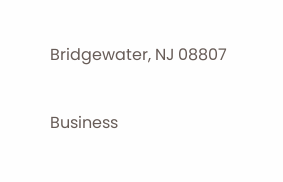Bridgewater, NJ 08807

Business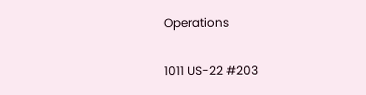Operations

1011 US-22 #203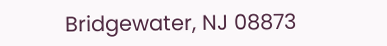Bridgewater, NJ 08873